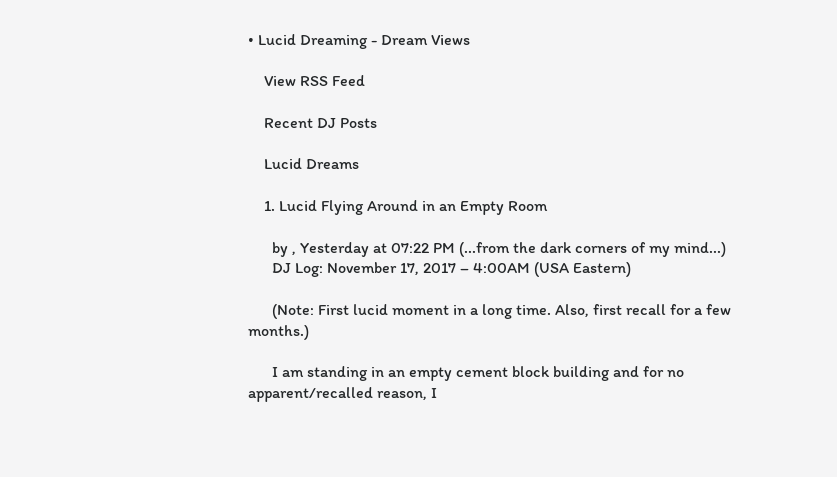• Lucid Dreaming - Dream Views

    View RSS Feed

    Recent DJ Posts

    Lucid Dreams

    1. Lucid Flying Around in an Empty Room

      by , Yesterday at 07:22 PM (...from the dark corners of my mind...)
      DJ Log: November 17, 2017 – 4:00AM (USA Eastern)

      (Note: First lucid moment in a long time. Also, first recall for a few months.)

      I am standing in an empty cement block building and for no apparent/recalled reason, I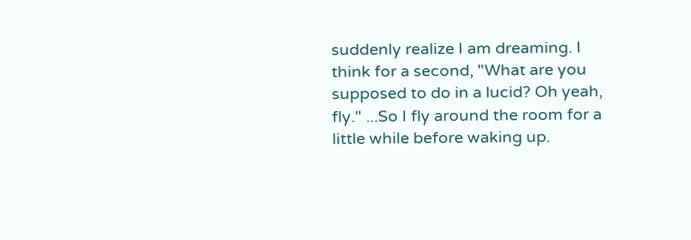suddenly realize I am dreaming. I think for a second, "What are you supposed to do in a lucid? Oh yeah, fly." ...So I fly around the room for a little while before waking up.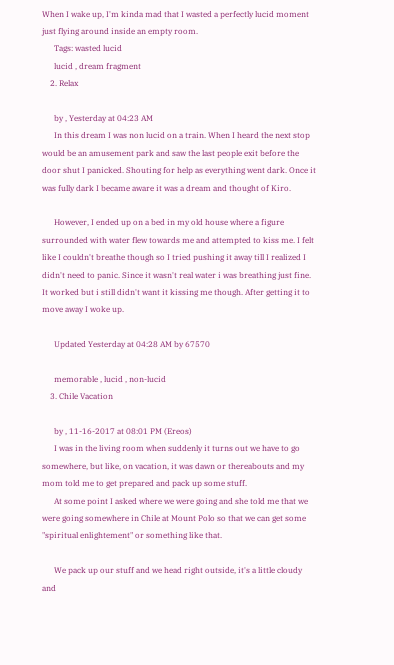When I wake up, I'm kinda mad that I wasted a perfectly lucid moment just flying around inside an empty room.
      Tags: wasted lucid
      lucid , dream fragment
    2. Relax

      by , Yesterday at 04:23 AM
      In this dream I was non lucid on a train. When I heard the next stop would be an amusement park and saw the last people exit before the door shut I panicked. Shouting for help as everything went dark. Once it was fully dark I became aware it was a dream and thought of Kiro.

      However, I ended up on a bed in my old house where a figure surrounded with water flew towards me and attempted to kiss me. I felt like I couldn't breathe though so I tried pushing it away till I realized I didn't need to panic. Since it wasn't real water i was breathing just fine. It worked but i still didn't want it kissing me though. After getting it to move away I woke up.

      Updated Yesterday at 04:28 AM by 67570

      memorable , lucid , non-lucid
    3. Chile Vacation

      by , 11-16-2017 at 08:01 PM (Ereos)
      I was in the living room when suddenly it turns out we have to go somewhere, but like, on vacation, it was dawn or thereabouts and my mom told me to get prepared and pack up some stuff.
      At some point I asked where we were going and she told me that we were going somewhere in Chile at Mount Polo so that we can get some "spiritual enlightement" or something like that.

      We pack up our stuff and we head right outside, it's a little cloudy and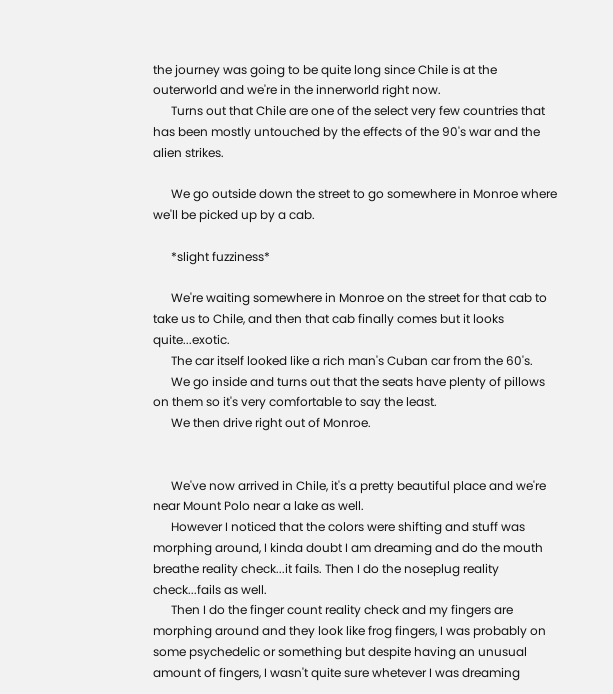the journey was going to be quite long since Chile is at the outerworld and we're in the innerworld right now.
      Turns out that Chile are one of the select very few countries that has been mostly untouched by the effects of the 90's war and the alien strikes.

      We go outside down the street to go somewhere in Monroe where we'll be picked up by a cab.

      *slight fuzziness*

      We're waiting somewhere in Monroe on the street for that cab to take us to Chile, and then that cab finally comes but it looks quite...exotic.
      The car itself looked like a rich man's Cuban car from the 60's.
      We go inside and turns out that the seats have plenty of pillows on them so it's very comfortable to say the least.
      We then drive right out of Monroe.


      We've now arrived in Chile, it's a pretty beautiful place and we're near Mount Polo near a lake as well.
      However I noticed that the colors were shifting and stuff was morphing around, I kinda doubt I am dreaming and do the mouth breathe reality check...it fails. Then I do the noseplug reality check...fails as well.
      Then I do the finger count reality check and my fingers are morphing around and they look like frog fingers, I was probably on some psychedelic or something but despite having an unusual amount of fingers, I wasn't quite sure whetever I was dreaming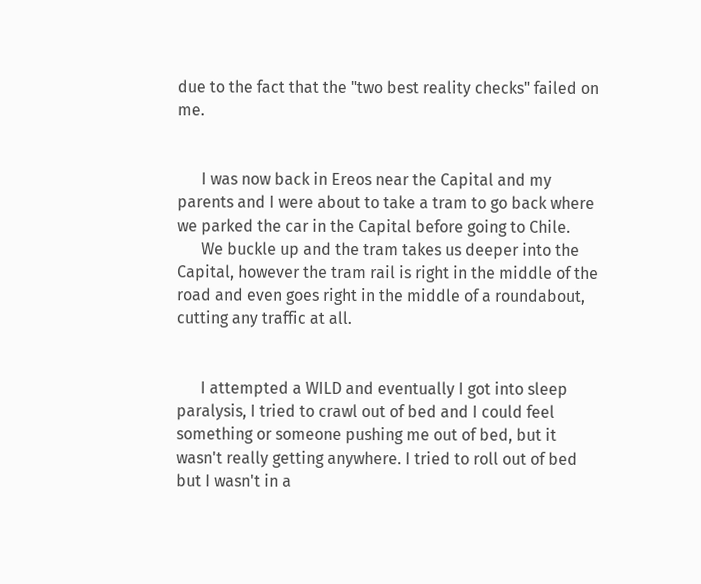due to the fact that the "two best reality checks" failed on me.


      I was now back in Ereos near the Capital and my parents and I were about to take a tram to go back where we parked the car in the Capital before going to Chile.
      We buckle up and the tram takes us deeper into the Capital, however the tram rail is right in the middle of the road and even goes right in the middle of a roundabout, cutting any traffic at all.


      I attempted a WILD and eventually I got into sleep paralysis, I tried to crawl out of bed and I could feel something or someone pushing me out of bed, but it wasn't really getting anywhere. I tried to roll out of bed but I wasn't in a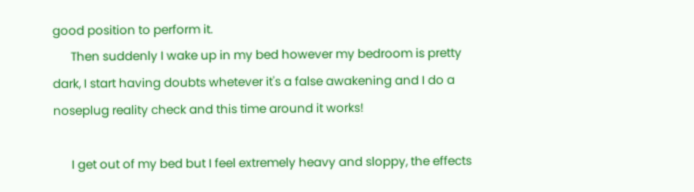good position to perform it.
      Then suddenly I wake up in my bed however my bedroom is pretty dark, I start having doubts whetever it's a false awakening and I do a noseplug reality check and this time around it works!

      I get out of my bed but I feel extremely heavy and sloppy, the effects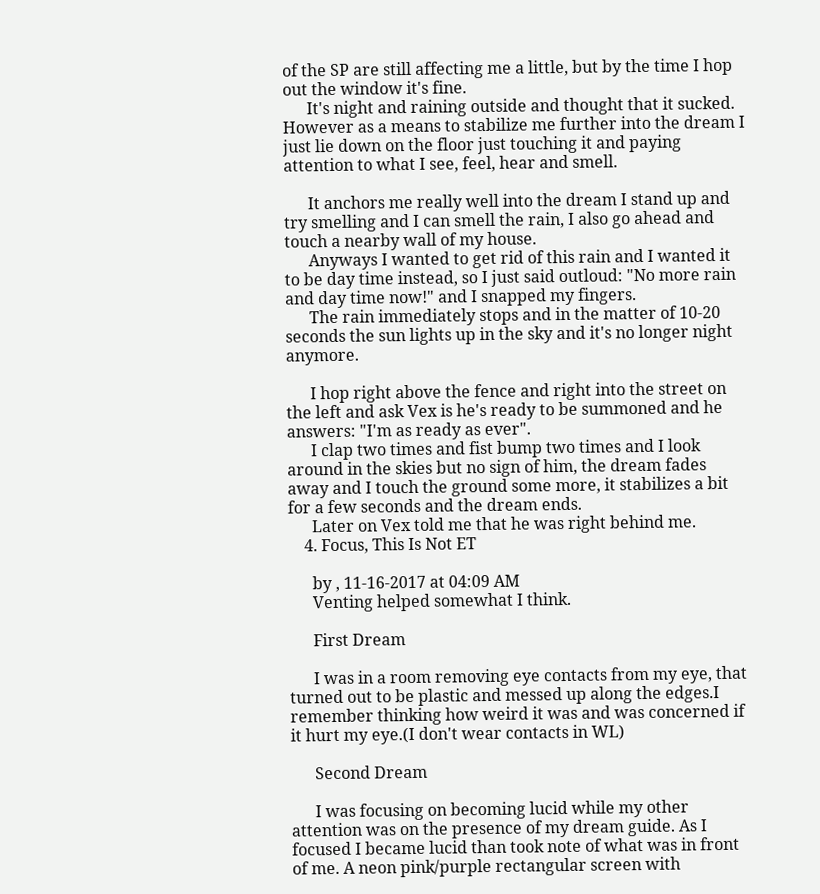of the SP are still affecting me a little, but by the time I hop out the window it's fine.
      It's night and raining outside and thought that it sucked. However as a means to stabilize me further into the dream I just lie down on the floor just touching it and paying attention to what I see, feel, hear and smell.

      It anchors me really well into the dream I stand up and try smelling and I can smell the rain, I also go ahead and touch a nearby wall of my house.
      Anyways I wanted to get rid of this rain and I wanted it to be day time instead, so I just said outloud: "No more rain and day time now!" and I snapped my fingers.
      The rain immediately stops and in the matter of 10-20 seconds the sun lights up in the sky and it's no longer night anymore.

      I hop right above the fence and right into the street on the left and ask Vex is he's ready to be summoned and he answers: "I'm as ready as ever".
      I clap two times and fist bump two times and I look around in the skies but no sign of him, the dream fades away and I touch the ground some more, it stabilizes a bit for a few seconds and the dream ends.
      Later on Vex told me that he was right behind me.
    4. Focus, This Is Not ET

      by , 11-16-2017 at 04:09 AM
      Venting helped somewhat I think.

      First Dream

      I was in a room removing eye contacts from my eye, that turned out to be plastic and messed up along the edges.I remember thinking how weird it was and was concerned if it hurt my eye.(I don't wear contacts in WL)

      Second Dream

      I was focusing on becoming lucid while my other attention was on the presence of my dream guide. As I focused I became lucid than took note of what was in front of me. A neon pink/purple rectangular screen with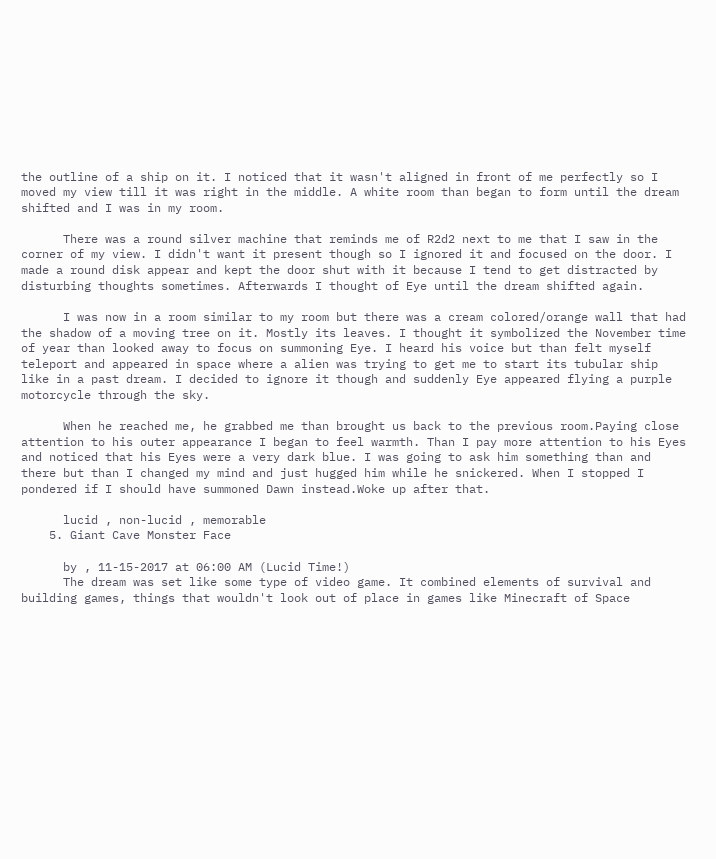the outline of a ship on it. I noticed that it wasn't aligned in front of me perfectly so I moved my view till it was right in the middle. A white room than began to form until the dream shifted and I was in my room.

      There was a round silver machine that reminds me of R2d2 next to me that I saw in the corner of my view. I didn't want it present though so I ignored it and focused on the door. I made a round disk appear and kept the door shut with it because I tend to get distracted by disturbing thoughts sometimes. Afterwards I thought of Eye until the dream shifted again.

      I was now in a room similar to my room but there was a cream colored/orange wall that had the shadow of a moving tree on it. Mostly its leaves. I thought it symbolized the November time of year than looked away to focus on summoning Eye. I heard his voice but than felt myself teleport and appeared in space where a alien was trying to get me to start its tubular ship like in a past dream. I decided to ignore it though and suddenly Eye appeared flying a purple motorcycle through the sky.

      When he reached me, he grabbed me than brought us back to the previous room.Paying close attention to his outer appearance I began to feel warmth. Than I pay more attention to his Eyes and noticed that his Eyes were a very dark blue. I was going to ask him something than and there but than I changed my mind and just hugged him while he snickered. When I stopped I pondered if I should have summoned Dawn instead.Woke up after that.

      lucid , non-lucid , memorable
    5. Giant Cave Monster Face

      by , 11-15-2017 at 06:00 AM (Lucid Time!)
      The dream was set like some type of video game. It combined elements of survival and building games, things that wouldn't look out of place in games like Minecraft of Space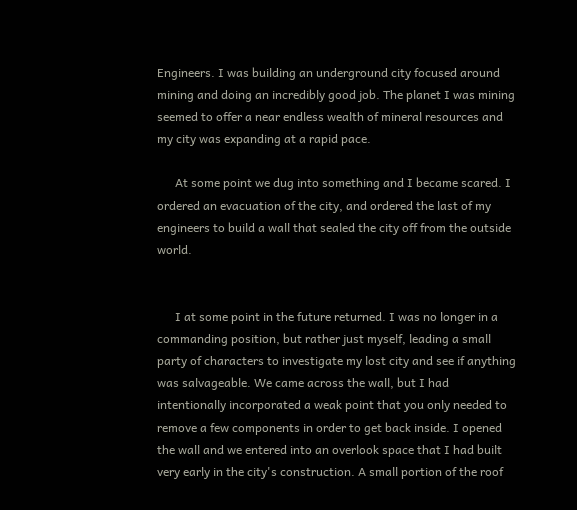Engineers. I was building an underground city focused around mining and doing an incredibly good job. The planet I was mining seemed to offer a near endless wealth of mineral resources and my city was expanding at a rapid pace.

      At some point we dug into something and I became scared. I ordered an evacuation of the city, and ordered the last of my engineers to build a wall that sealed the city off from the outside world.


      I at some point in the future returned. I was no longer in a commanding position, but rather just myself, leading a small party of characters to investigate my lost city and see if anything was salvageable. We came across the wall, but I had intentionally incorporated a weak point that you only needed to remove a few components in order to get back inside. I opened the wall and we entered into an overlook space that I had built very early in the city's construction. A small portion of the roof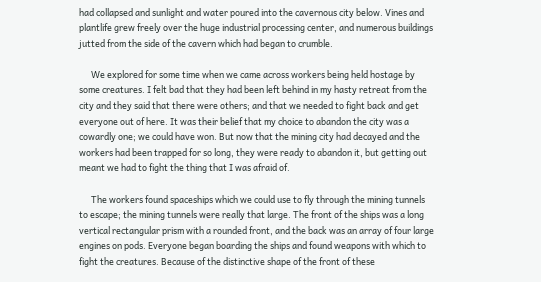had collapsed and sunlight and water poured into the cavernous city below. Vines and plantlife grew freely over the huge industrial processing center, and numerous buildings jutted from the side of the cavern which had began to crumble.

      We explored for some time when we came across workers being held hostage by some creatures. I felt bad that they had been left behind in my hasty retreat from the city and they said that there were others; and that we needed to fight back and get everyone out of here. It was their belief that my choice to abandon the city was a cowardly one; we could have won. But now that the mining city had decayed and the workers had been trapped for so long, they were ready to abandon it, but getting out meant we had to fight the thing that I was afraid of.

      The workers found spaceships which we could use to fly through the mining tunnels to escape; the mining tunnels were really that large. The front of the ships was a long vertical rectangular prism with a rounded front, and the back was an array of four large engines on pods. Everyone began boarding the ships and found weapons with which to fight the creatures. Because of the distinctive shape of the front of these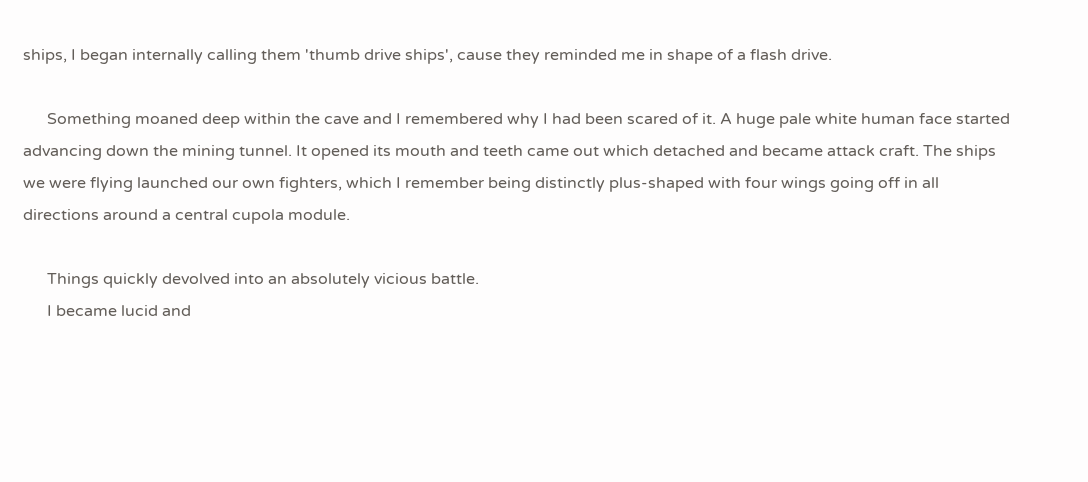ships, I began internally calling them 'thumb drive ships', cause they reminded me in shape of a flash drive.

      Something moaned deep within the cave and I remembered why I had been scared of it. A huge pale white human face started advancing down the mining tunnel. It opened its mouth and teeth came out which detached and became attack craft. The ships we were flying launched our own fighters, which I remember being distinctly plus-shaped with four wings going off in all directions around a central cupola module.

      Things quickly devolved into an absolutely vicious battle.
      I became lucid and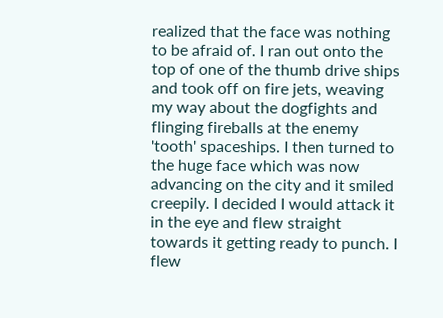realized that the face was nothing to be afraid of. I ran out onto the top of one of the thumb drive ships and took off on fire jets, weaving my way about the dogfights and flinging fireballs at the enemy 'tooth' spaceships. I then turned to the huge face which was now advancing on the city and it smiled creepily. I decided I would attack it in the eye and flew straight towards it getting ready to punch. I flew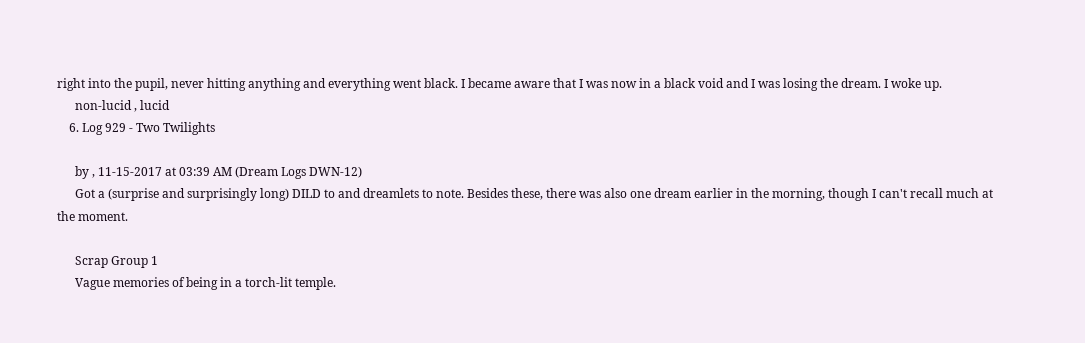right into the pupil, never hitting anything and everything went black. I became aware that I was now in a black void and I was losing the dream. I woke up.
      non-lucid , lucid
    6. Log 929 - Two Twilights

      by , 11-15-2017 at 03:39 AM (Dream Logs DWN-12)
      Got a (surprise and surprisingly long) DILD to and dreamlets to note. Besides these, there was also one dream earlier in the morning, though I can't recall much at the moment.

      Scrap Group 1
      Vague memories of being in a torch-lit temple.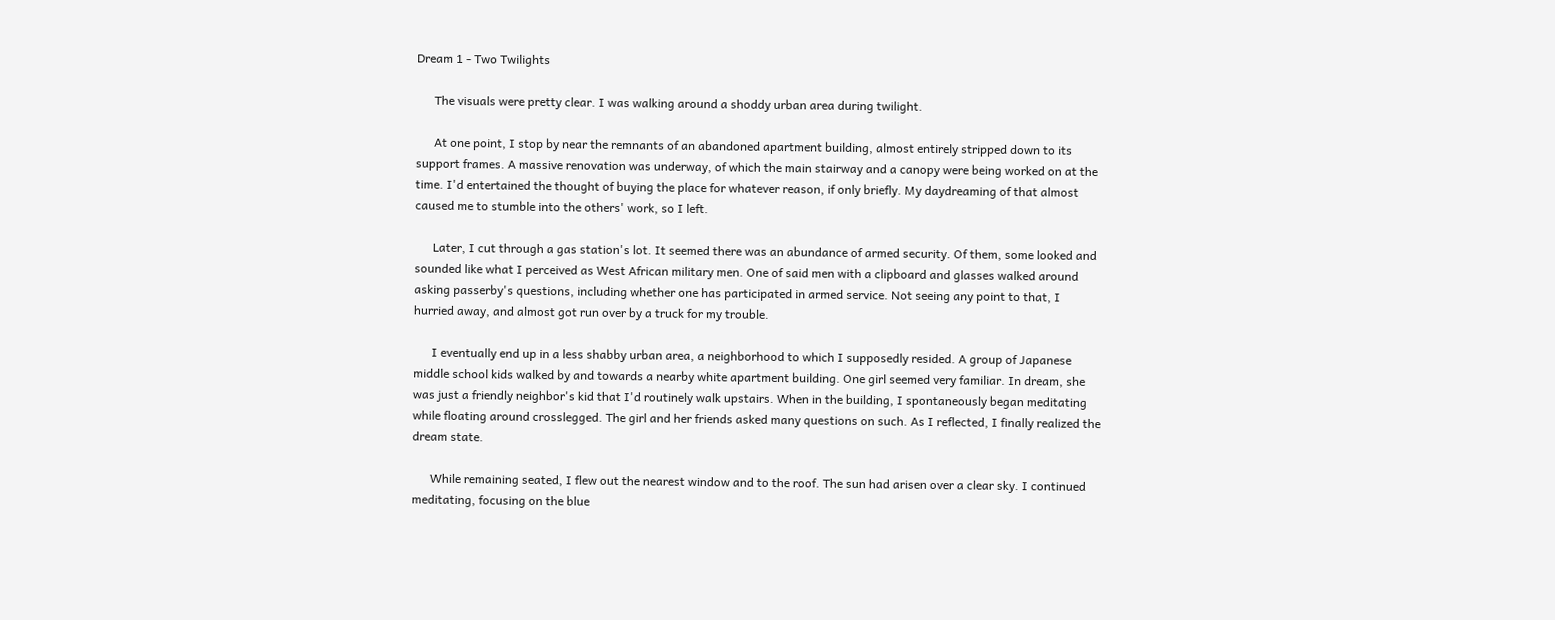Dream 1 - Two Twilights

      The visuals were pretty clear. I was walking around a shoddy urban area during twilight.

      At one point, I stop by near the remnants of an abandoned apartment building, almost entirely stripped down to its support frames. A massive renovation was underway, of which the main stairway and a canopy were being worked on at the time. I'd entertained the thought of buying the place for whatever reason, if only briefly. My daydreaming of that almost caused me to stumble into the others' work, so I left.

      Later, I cut through a gas station's lot. It seemed there was an abundance of armed security. Of them, some looked and sounded like what I perceived as West African military men. One of said men with a clipboard and glasses walked around asking passerby's questions, including whether one has participated in armed service. Not seeing any point to that, I hurried away, and almost got run over by a truck for my trouble.

      I eventually end up in a less shabby urban area, a neighborhood to which I supposedly resided. A group of Japanese middle school kids walked by and towards a nearby white apartment building. One girl seemed very familiar. In dream, she was just a friendly neighbor's kid that I'd routinely walk upstairs. When in the building, I spontaneously began meditating while floating around crosslegged. The girl and her friends asked many questions on such. As I reflected, I finally realized the dream state.

      While remaining seated, I flew out the nearest window and to the roof. The sun had arisen over a clear sky. I continued meditating, focusing on the blue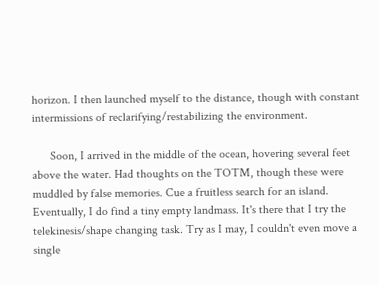horizon. I then launched myself to the distance, though with constant intermissions of reclarifying/restabilizing the environment.

      Soon, I arrived in the middle of the ocean, hovering several feet above the water. Had thoughts on the TOTM, though these were muddled by false memories. Cue a fruitless search for an island. Eventually, I do find a tiny empty landmass. It's there that I try the telekinesis/shape changing task. Try as I may, I couldn't even move a single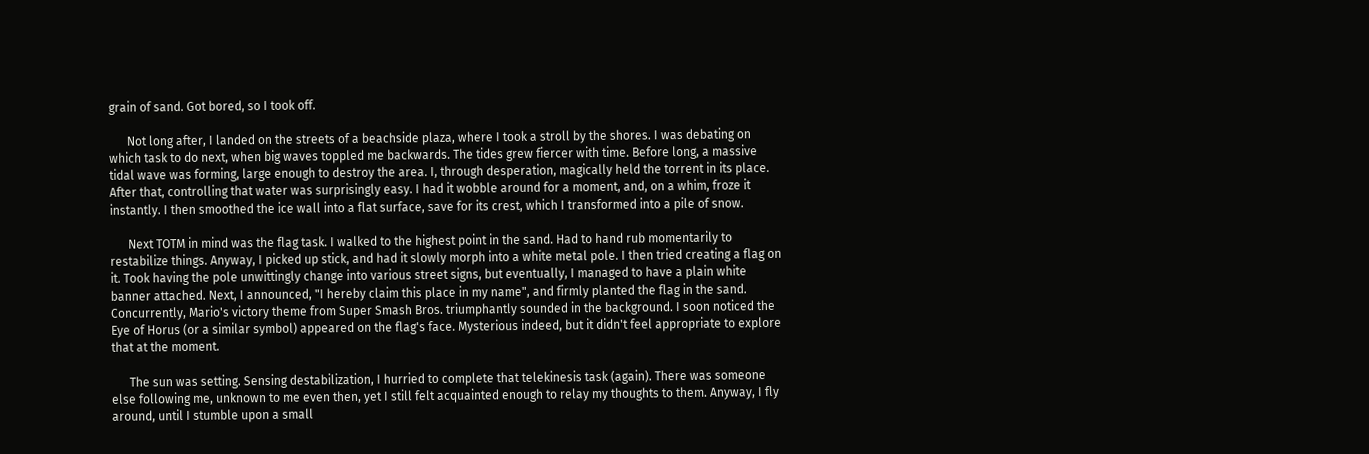grain of sand. Got bored, so I took off.

      Not long after, I landed on the streets of a beachside plaza, where I took a stroll by the shores. I was debating on which task to do next, when big waves toppled me backwards. The tides grew fiercer with time. Before long, a massive tidal wave was forming, large enough to destroy the area. I, through desperation, magically held the torrent in its place. After that, controlling that water was surprisingly easy. I had it wobble around for a moment, and, on a whim, froze it instantly. I then smoothed the ice wall into a flat surface, save for its crest, which I transformed into a pile of snow.

      Next TOTM in mind was the flag task. I walked to the highest point in the sand. Had to hand rub momentarily to restabilize things. Anyway, I picked up stick, and had it slowly morph into a white metal pole. I then tried creating a flag on it. Took having the pole unwittingly change into various street signs, but eventually, I managed to have a plain white banner attached. Next, I announced, "I hereby claim this place in my name", and firmly planted the flag in the sand. Concurrently, Mario's victory theme from Super Smash Bros. triumphantly sounded in the background. I soon noticed the Eye of Horus (or a similar symbol) appeared on the flag's face. Mysterious indeed, but it didn't feel appropriate to explore that at the moment.

      The sun was setting. Sensing destabilization, I hurried to complete that telekinesis task (again). There was someone else following me, unknown to me even then, yet I still felt acquainted enough to relay my thoughts to them. Anyway, I fly around, until I stumble upon a small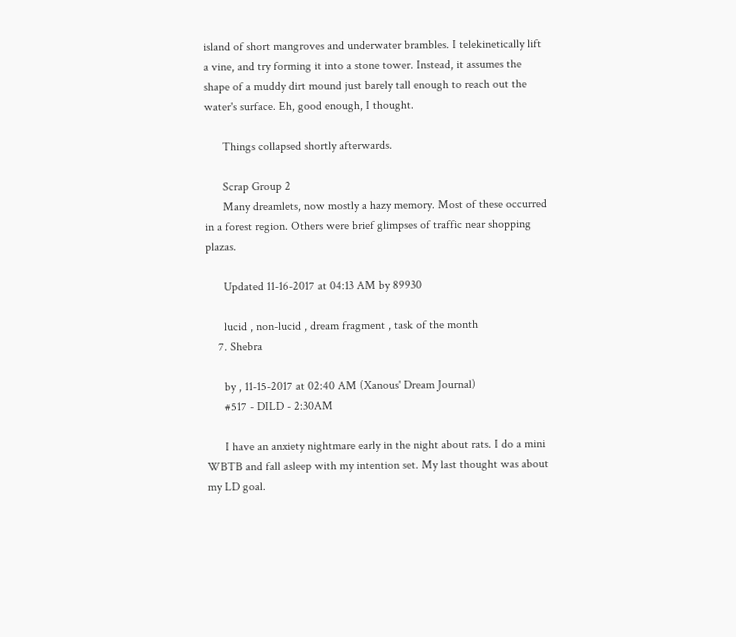island of short mangroves and underwater brambles. I telekinetically lift a vine, and try forming it into a stone tower. Instead, it assumes the shape of a muddy dirt mound just barely tall enough to reach out the water's surface. Eh, good enough, I thought.

      Things collapsed shortly afterwards.

      Scrap Group 2
      Many dreamlets, now mostly a hazy memory. Most of these occurred in a forest region. Others were brief glimpses of traffic near shopping plazas.

      Updated 11-16-2017 at 04:13 AM by 89930

      lucid , non-lucid , dream fragment , task of the month
    7. Shebra

      by , 11-15-2017 at 02:40 AM (Xanous' Dream Journal)
      #517 - DILD - 2:30AM

      I have an anxiety nightmare early in the night about rats. I do a mini WBTB and fall asleep with my intention set. My last thought was about my LD goal.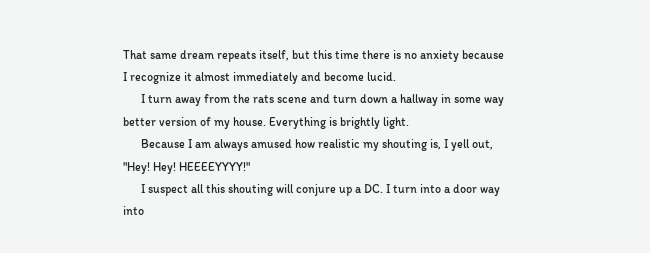That same dream repeats itself, but this time there is no anxiety because I recognize it almost immediately and become lucid.
      I turn away from the rats scene and turn down a hallway in some way better version of my house. Everything is brightly light.
      Because I am always amused how realistic my shouting is, I yell out, "Hey! Hey! HEEEEYYYY!"
      I suspect all this shouting will conjure up a DC. I turn into a door way into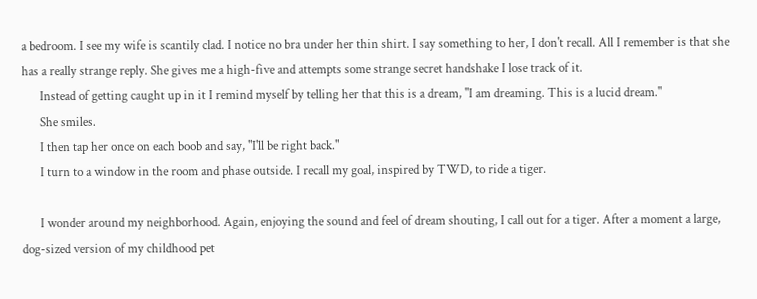a bedroom. I see my wife is scantily clad. I notice no bra under her thin shirt. I say something to her, I don't recall. All I remember is that she has a really strange reply. She gives me a high-five and attempts some strange secret handshake I lose track of it.
      Instead of getting caught up in it I remind myself by telling her that this is a dream, "I am dreaming. This is a lucid dream."
      She smiles.
      I then tap her once on each boob and say, "I'll be right back."
      I turn to a window in the room and phase outside. I recall my goal, inspired by TWD, to ride a tiger.

      I wonder around my neighborhood. Again, enjoying the sound and feel of dream shouting, I call out for a tiger. After a moment a large, dog-sized version of my childhood pet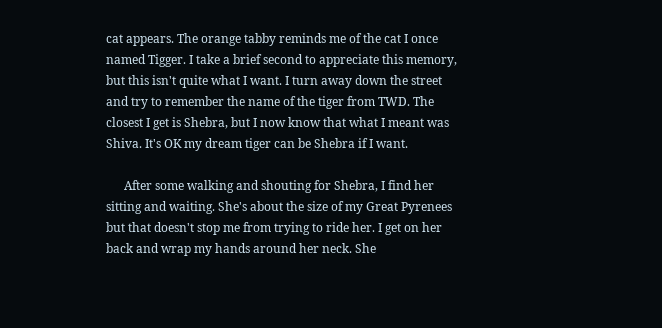cat appears. The orange tabby reminds me of the cat I once named Tigger. I take a brief second to appreciate this memory, but this isn't quite what I want. I turn away down the street and try to remember the name of the tiger from TWD. The closest I get is Shebra, but I now know that what I meant was Shiva. It's OK my dream tiger can be Shebra if I want.

      After some walking and shouting for Shebra, I find her sitting and waiting. She's about the size of my Great Pyrenees but that doesn't stop me from trying to ride her. I get on her back and wrap my hands around her neck. She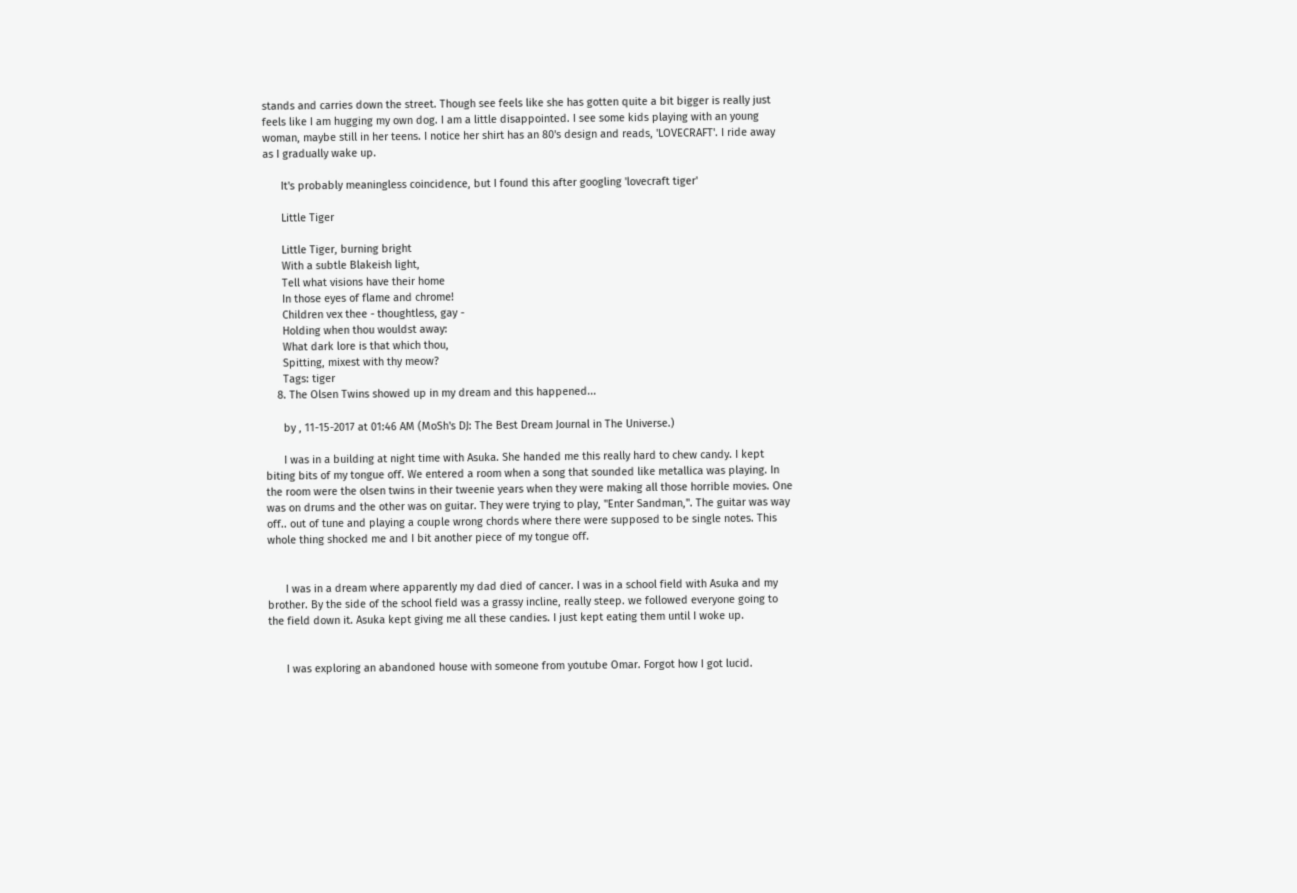stands and carries down the street. Though see feels like she has gotten quite a bit bigger is really just feels like I am hugging my own dog. I am a little disappointed. I see some kids playing with an young woman, maybe still in her teens. I notice her shirt has an 80's design and reads, 'LOVECRAFT'. I ride away as I gradually wake up.

      It's probably meaningless coincidence, but I found this after googling 'lovecraft tiger'

      Little Tiger

      Little Tiger, burning bright
      With a subtle Blakeish light,
      Tell what visions have their home
      In those eyes of flame and chrome!
      Children vex thee - thoughtless, gay -
      Holding when thou wouldst away:
      What dark lore is that which thou,
      Spitting, mixest with thy meow?
      Tags: tiger
    8. The Olsen Twins showed up in my dream and this happened...

      by , 11-15-2017 at 01:46 AM (MoSh's DJ: The Best Dream Journal in The Universe.)

      I was in a building at night time with Asuka. She handed me this really hard to chew candy. I kept biting bits of my tongue off. We entered a room when a song that sounded like metallica was playing. In the room were the olsen twins in their tweenie years when they were making all those horrible movies. One was on drums and the other was on guitar. They were trying to play, "Enter Sandman,". The guitar was way off.. out of tune and playing a couple wrong chords where there were supposed to be single notes. This whole thing shocked me and I bit another piece of my tongue off.


      I was in a dream where apparently my dad died of cancer. I was in a school field with Asuka and my brother. By the side of the school field was a grassy incline, really steep. we followed everyone going to the field down it. Asuka kept giving me all these candies. I just kept eating them until I woke up.


      I was exploring an abandoned house with someone from youtube Omar. Forgot how I got lucid.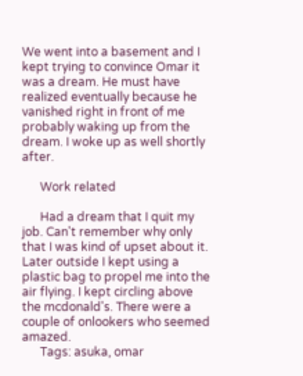We went into a basement and I kept trying to convince Omar it was a dream. He must have realized eventually because he vanished right in front of me probably waking up from the dream. I woke up as well shortly after.

      Work related

      Had a dream that I quit my job. Can't remember why only that I was kind of upset about it. Later outside I kept using a plastic bag to propel me into the air flying. I kept circling above the mcdonald's. There were a couple of onlookers who seemed amazed.
      Tags: asuka, omar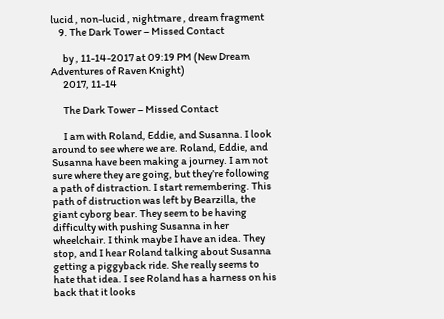lucid , non-lucid , nightmare , dream fragment
    9. The Dark Tower – Missed Contact

      by , 11-14-2017 at 09:19 PM (New Dream Adventures of Raven Knight)
      2017, 11-14

      The Dark Tower – Missed Contact

      I am with Roland, Eddie, and Susanna. I look around to see where we are. Roland, Eddie, and Susanna have been making a journey. I am not sure where they are going, but they’re following a path of distraction. I start remembering. This path of distruction was left by Bearzilla, the giant cyborg bear. They seem to be having difficulty with pushing Susanna in her wheelchair. I think maybe I have an idea. They stop, and I hear Roland talking about Susanna getting a piggyback ride. She really seems to hate that idea. I see Roland has a harness on his back that it looks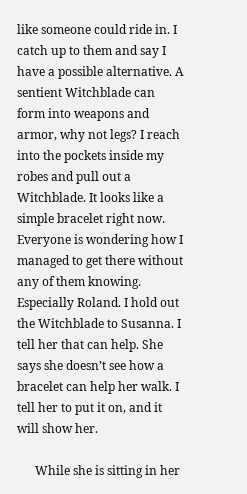like someone could ride in. I catch up to them and say I have a possible alternative. A sentient Witchblade can form into weapons and armor, why not legs? I reach into the pockets inside my robes and pull out a Witchblade. It looks like a simple bracelet right now. Everyone is wondering how I managed to get there without any of them knowing. Especially Roland. I hold out the Witchblade to Susanna. I tell her that can help. She says she doesn’t see how a bracelet can help her walk. I tell her to put it on, and it will show her.

      While she is sitting in her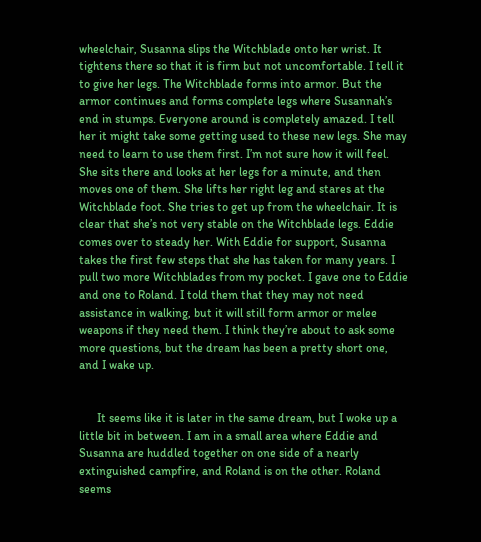wheelchair, Susanna slips the Witchblade onto her wrist. It tightens there so that it is firm but not uncomfortable. I tell it to give her legs. The Witchblade forms into armor. But the armor continues and forms complete legs where Susannah’s end in stumps. Everyone around is completely amazed. I tell her it might take some getting used to these new legs. She may need to learn to use them first. I’m not sure how it will feel. She sits there and looks at her legs for a minute, and then moves one of them. She lifts her right leg and stares at the Witchblade foot. She tries to get up from the wheelchair. It is clear that she’s not very stable on the Witchblade legs. Eddie comes over to steady her. With Eddie for support, Susanna takes the first few steps that she has taken for many years. I pull two more Witchblades from my pocket. I gave one to Eddie and one to Roland. I told them that they may not need assistance in walking, but it will still form armor or melee weapons if they need them. I think they’re about to ask some more questions, but the dream has been a pretty short one, and I wake up.


      It seems like it is later in the same dream, but I woke up a little bit in between. I am in a small area where Eddie and Susanna are huddled together on one side of a nearly extinguished campfire, and Roland is on the other. Roland seems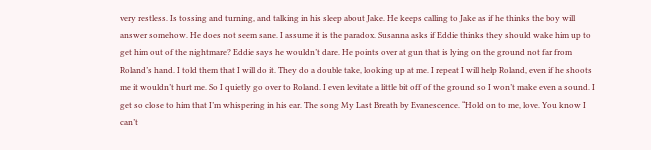very restless. Is tossing and turning, and talking in his sleep about Jake. He keeps calling to Jake as if he thinks the boy will answer somehow. He does not seem sane. I assume it is the paradox. Susanna asks if Eddie thinks they should wake him up to get him out of the nightmare? Eddie says he wouldn’t dare. He points over at gun that is lying on the ground not far from Roland’s hand. I told them that I will do it. They do a double take, looking up at me. I repeat I will help Roland, even if he shoots me it wouldn’t hurt me. So I quietly go over to Roland. I even levitate a little bit off of the ground so I won’t make even a sound. I get so close to him that I’m whispering in his ear. The song My Last Breath by Evanescence. “Hold on to me, love. You know I can’t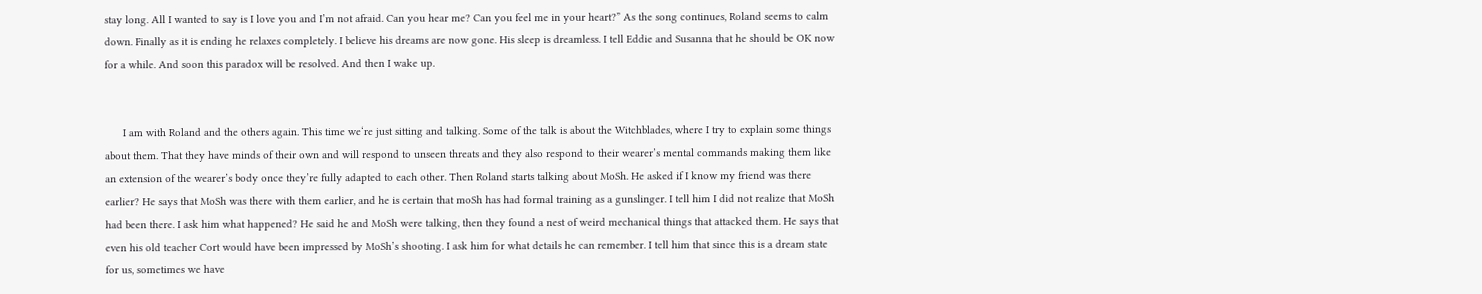stay long. All I wanted to say is I love you and I’m not afraid. Can you hear me? Can you feel me in your heart?” As the song continues, Roland seems to calm down. Finally as it is ending he relaxes completely. I believe his dreams are now gone. His sleep is dreamless. I tell Eddie and Susanna that he should be OK now for a while. And soon this paradox will be resolved. And then I wake up.


      I am with Roland and the others again. This time we‘re just sitting and talking. Some of the talk is about the Witchblades, where I try to explain some things about them. That they have minds of their own and will respond to unseen threats and they also respond to their wearer’s mental commands making them like an extension of the wearer’s body once they’re fully adapted to each other. Then Roland starts talking about MoSh. He asked if I know my friend was there earlier? He says that MoSh was there with them earlier, and he is certain that moSh has had formal training as a gunslinger. I tell him I did not realize that MoSh had been there. I ask him what happened? He said he and MoSh were talking, then they found a nest of weird mechanical things that attacked them. He says that even his old teacher Cort would have been impressed by MoSh’s shooting. I ask him for what details he can remember. I tell him that since this is a dream state for us, sometimes we have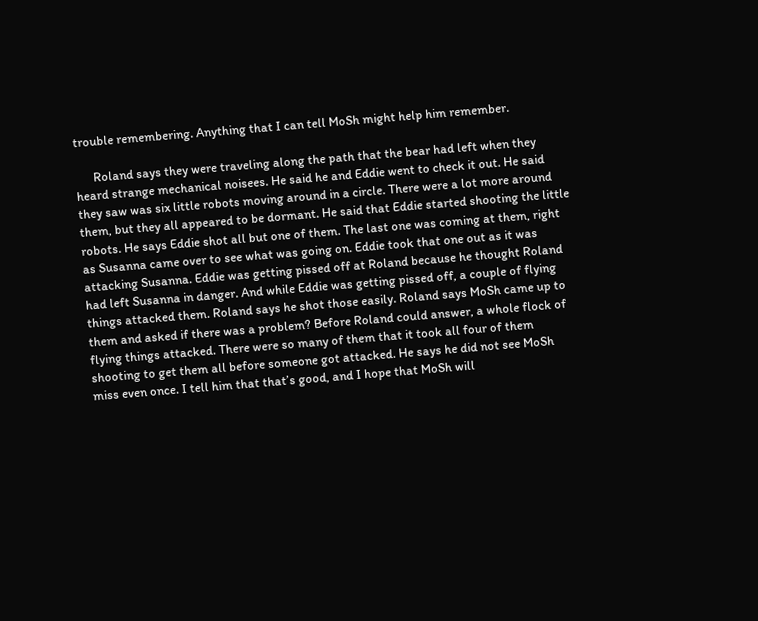trouble remembering. Anything that I can tell MoSh might help him remember.

      Roland says they were traveling along the path that the bear had left when they heard strange mechanical noisees. He said he and Eddie went to check it out. He said they saw was six little robots moving around in a circle. There were a lot more around them, but they all appeared to be dormant. He said that Eddie started shooting the little robots. He says Eddie shot all but one of them. The last one was coming at them, right as Susanna came over to see what was going on. Eddie took that one out as it was attacking Susanna. Eddie was getting pissed off at Roland because he thought Roland had left Susanna in danger. And while Eddie was getting pissed off, a couple of flying things attacked them. Roland says he shot those easily. Roland says MoSh came up to them and asked if there was a problem? Before Roland could answer, a whole flock of flying things attacked. There were so many of them that it took all four of them shooting to get them all before someone got attacked. He says he did not see MoSh miss even once. I tell him that that’s good, and I hope that MoSh will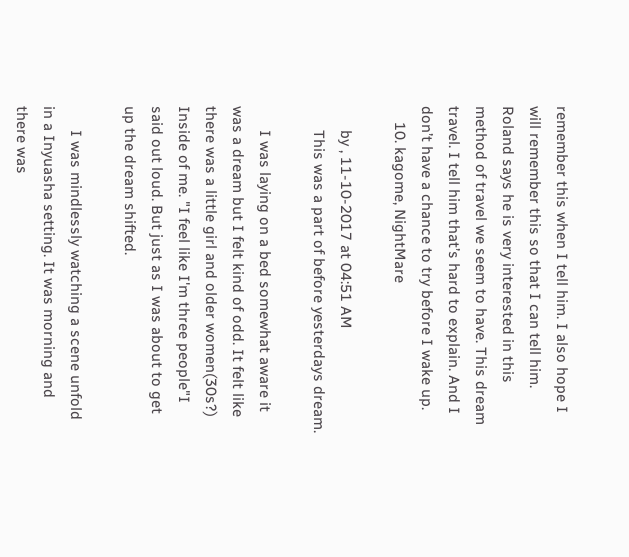remember this when I tell him. I also hope I will remember this so that I can tell him. Roland says he is very interested in this method of travel we seem to have. This dream travel. I tell him that’s hard to explain. And I don’t have a chance to try before I wake up.
    10. kagome, NightMare

      by , 11-10-2017 at 04:51 AM
      This was a part of before yesterdays dream.

      I was laying on a bed somewhat aware it was a dream but I felt kind of odd. It felt like there was a little girl and older women(30s?) Inside of me. "I feel like I'm three people"I said out loud. But just as I was about to get up the dream shifted.

      I was mindlessly watching a scene unfold in a Inyuasha setting. It was morning and there was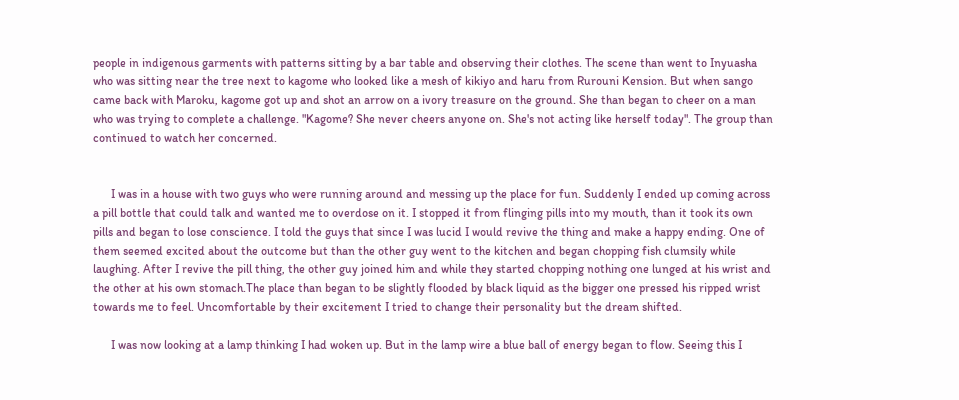people in indigenous garments with patterns sitting by a bar table and observing their clothes. The scene than went to Inyuasha who was sitting near the tree next to kagome who looked like a mesh of kikiyo and haru from Rurouni Kension. But when sango came back with Maroku, kagome got up and shot an arrow on a ivory treasure on the ground. She than began to cheer on a man who was trying to complete a challenge. "Kagome? She never cheers anyone on. She's not acting like herself today". The group than continued to watch her concerned.


      I was in a house with two guys who were running around and messing up the place for fun. Suddenly I ended up coming across a pill bottle that could talk and wanted me to overdose on it. I stopped it from flinging pills into my mouth, than it took its own pills and began to lose conscience. I told the guys that since I was lucid I would revive the thing and make a happy ending. One of them seemed excited about the outcome but than the other guy went to the kitchen and began chopping fish clumsily while laughing. After I revive the pill thing, the other guy joined him and while they started chopping nothing one lunged at his wrist and the other at his own stomach.The place than began to be slightly flooded by black liquid as the bigger one pressed his ripped wrist towards me to feel. Uncomfortable by their excitement I tried to change their personality but the dream shifted.

      I was now looking at a lamp thinking I had woken up. But in the lamp wire a blue ball of energy began to flow. Seeing this I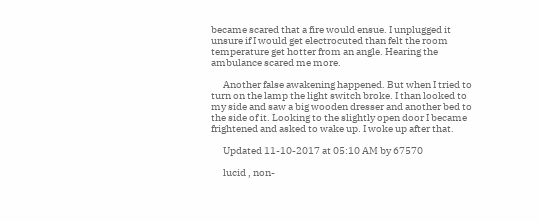became scared that a fire would ensue. I unplugged it unsure if I would get electrocuted than felt the room temperature get hotter from an angle. Hearing the ambulance scared me more.

      Another false awakening happened. But when I tried to turn on the lamp the light switch broke. I than looked to my side and saw a big wooden dresser and another bed to the side of it. Looking to the slightly open door I became frightened and asked to wake up. I woke up after that.

      Updated 11-10-2017 at 05:10 AM by 67570

      lucid , non-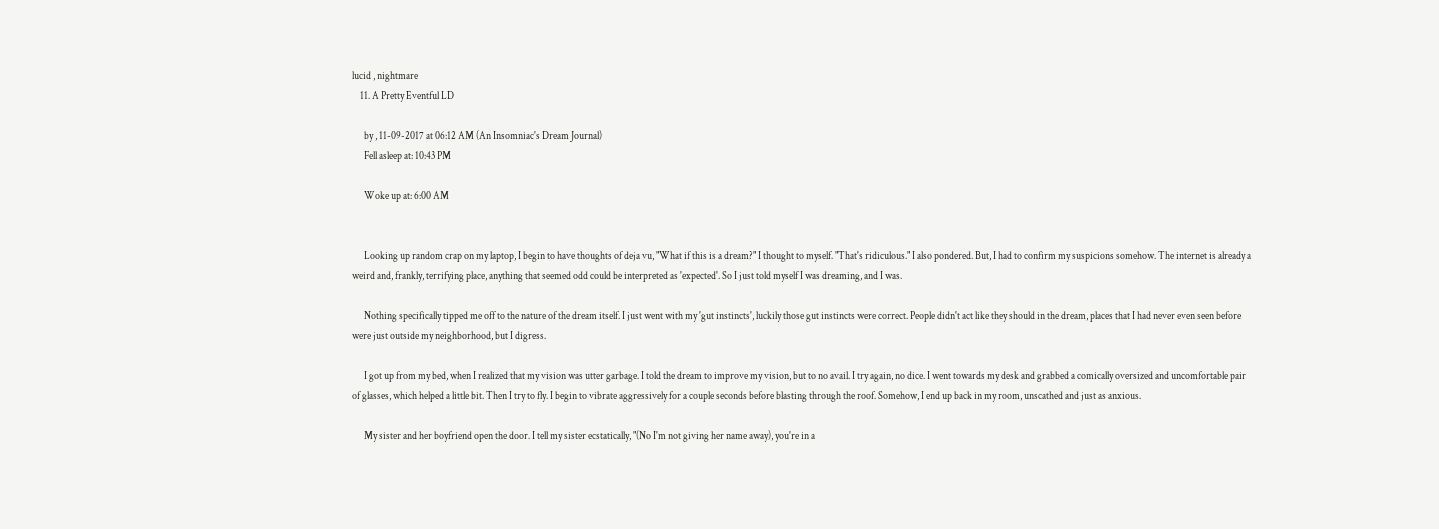lucid , nightmare
    11. A Pretty Eventful LD

      by , 11-09-2017 at 06:12 AM (An Insomniac's Dream Journal)
      Fell asleep at: 10:43 PM

      Woke up at: 6:00 AM


      Looking up random crap on my laptop, I begin to have thoughts of deja vu, "What if this is a dream?" I thought to myself. "That's ridiculous." I also pondered. But, I had to confirm my suspicions somehow. The internet is already a weird and, frankly, terrifying place, anything that seemed odd could be interpreted as 'expected'. So I just told myself I was dreaming, and I was.

      Nothing specifically tipped me off to the nature of the dream itself. I just went with my 'gut instincts', luckily those gut instincts were correct. People didn't act like they should in the dream, places that I had never even seen before were just outside my neighborhood, but I digress.

      I got up from my bed, when I realized that my vision was utter garbage. I told the dream to improve my vision, but to no avail. I try again, no dice. I went towards my desk and grabbed a comically oversized and uncomfortable pair of glasses, which helped a little bit. Then I try to fly. I begin to vibrate aggressively for a couple seconds before blasting through the roof. Somehow, I end up back in my room, unscathed and just as anxious.

      My sister and her boyfriend open the door. I tell my sister ecstatically, "(No I'm not giving her name away), you're in a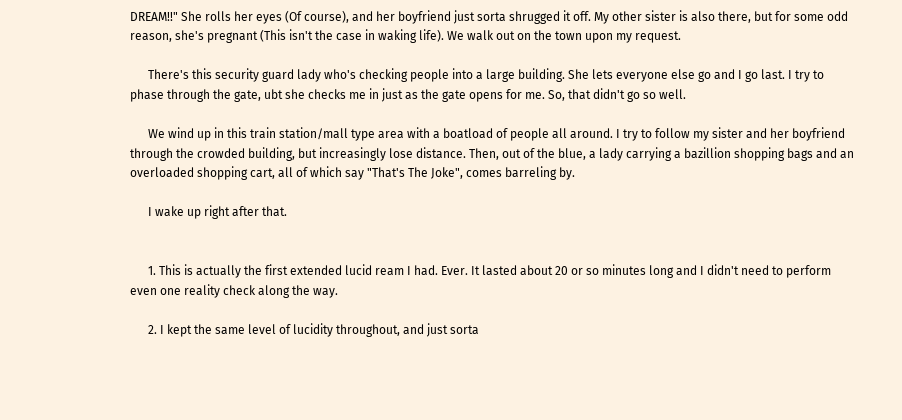DREAM!!" She rolls her eyes (Of course), and her boyfriend just sorta shrugged it off. My other sister is also there, but for some odd reason, she's pregnant (This isn't the case in waking life). We walk out on the town upon my request.

      There's this security guard lady who's checking people into a large building. She lets everyone else go and I go last. I try to phase through the gate, ubt she checks me in just as the gate opens for me. So, that didn't go so well.

      We wind up in this train station/mall type area with a boatload of people all around. I try to follow my sister and her boyfriend through the crowded building, but increasingly lose distance. Then, out of the blue, a lady carrying a bazillion shopping bags and an overloaded shopping cart, all of which say "That's The Joke", comes barreling by.

      I wake up right after that.


      1. This is actually the first extended lucid ream I had. Ever. It lasted about 20 or so minutes long and I didn't need to perform even one reality check along the way.

      2. I kept the same level of lucidity throughout, and just sorta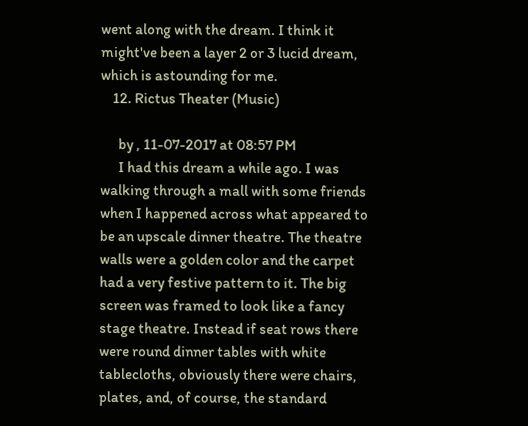went along with the dream. I think it might've been a layer 2 or 3 lucid dream, which is astounding for me.
    12. Rictus Theater (Music)

      by , 11-07-2017 at 08:57 PM
      I had this dream a while ago. I was walking through a mall with some friends when I happened across what appeared to be an upscale dinner theatre. The theatre walls were a golden color and the carpet had a very festive pattern to it. The big screen was framed to look like a fancy stage theatre. Instead if seat rows there were round dinner tables with white tablecloths, obviously there were chairs, plates, and, of course, the standard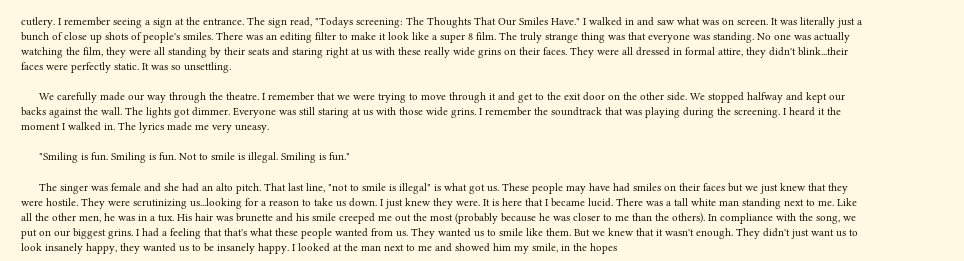cutlery. I remember seeing a sign at the entrance. The sign read, "Todays screening: The Thoughts That Our Smiles Have." I walked in and saw what was on screen. It was literally just a bunch of close up shots of people's smiles. There was an editing filter to make it look like a super 8 film. The truly strange thing was that everyone was standing. No one was actually watching the film, they were all standing by their seats and staring right at us with these really wide grins on their faces. They were all dressed in formal attire, they didn't blink...their faces were perfectly static. It was so unsettling.

      We carefully made our way through the theatre. I remember that we were trying to move through it and get to the exit door on the other side. We stopped halfway and kept our backs against the wall. The lights got dimmer. Everyone was still staring at us with those wide grins. I remember the soundtrack that was playing during the screening. I heard it the moment I walked in. The lyrics made me very uneasy.

      "Smiling is fun. Smiling is fun. Not to smile is illegal. Smiling is fun."

      The singer was female and she had an alto pitch. That last line, "not to smile is illegal" is what got us. These people may have had smiles on their faces but we just knew that they were hostile. They were scrutinizing us...looking for a reason to take us down. I just knew they were. It is here that I became lucid. There was a tall white man standing next to me. Like all the other men, he was in a tux. His hair was brunette and his smile creeped me out the most (probably because he was closer to me than the others). In compliance with the song, we put on our biggest grins. I had a feeling that that's what these people wanted from us. They wanted us to smile like them. But we knew that it wasn't enough. They didn't just want us to look insanely happy, they wanted us to be insanely happy. I looked at the man next to me and showed him my smile, in the hopes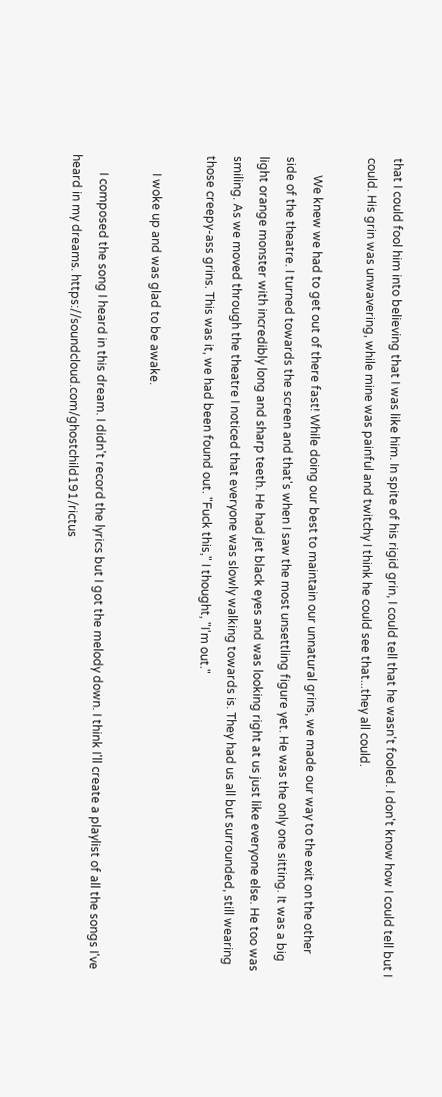that I could fool him into believing that I was like him. In spite of his rigid grin, I could tell that he wasn't fooled. I don't know how I could tell but I could. His grin was unwavering, while mine was painful and twitchy I think he could see that...they all could.

      We knew we had to get out of there fast! While doing our best to maintain our unnatural grins, we made our way to the exit on the other side of the theatre. I turned towards the screen and that's when I saw the most unsettling figure yet. He was the only one sitting. It was a big light orange monster with incredibly long and sharp teeth. He had jet black eyes and was looking right at us just like everyone else. He too was smiling. As we moved through the theatre I noticed that everyone was slowly walking towards is. They had us all but surrounded, still wearing those creepy-ass grins. This was it, we had been found out. "Fuck this," I thought, "I'm out."

      I woke up and was glad to be awake.

      I composed the song I heard in this dream. I didn't record the lyrics but I got the melody down. I think I'll create a playlist of all the songs I've heard in my dreams. https://soundcloud.com/ghostchild191/rictus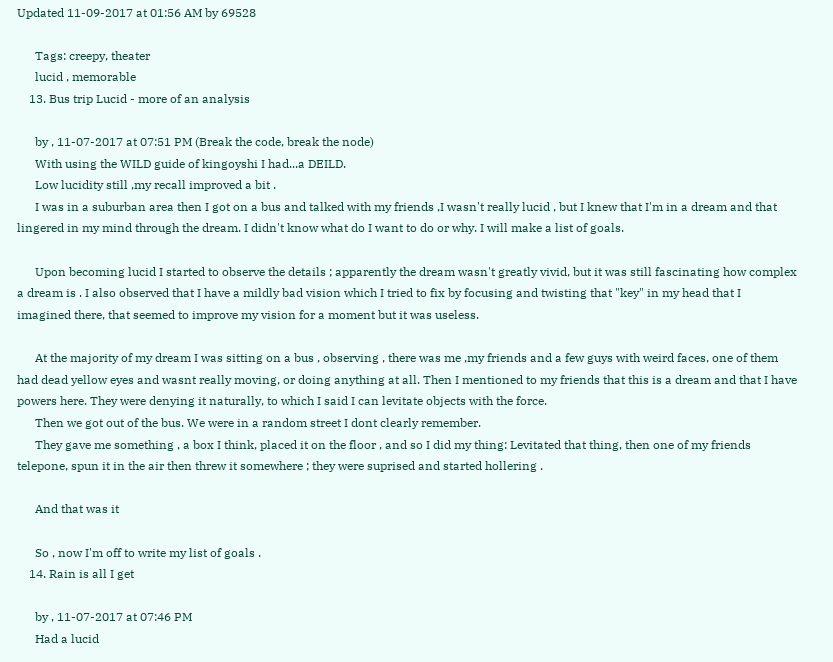Updated 11-09-2017 at 01:56 AM by 69528

      Tags: creepy, theater
      lucid , memorable
    13. Bus trip Lucid - more of an analysis

      by , 11-07-2017 at 07:51 PM (Break the code, break the node)
      With using the WILD guide of kingoyshi I had...a DEILD.
      Low lucidity still ,my recall improved a bit .
      I was in a suburban area then I got on a bus and talked with my friends ,I wasn't really lucid , but I knew that I'm in a dream and that lingered in my mind through the dream. I didn't know what do I want to do or why. I will make a list of goals.

      Upon becoming lucid I started to observe the details ; apparently the dream wasn't greatly vivid, but it was still fascinating how complex a dream is . I also observed that I have a mildly bad vision which I tried to fix by focusing and twisting that "key" in my head that I imagined there, that seemed to improve my vision for a moment but it was useless.

      At the majority of my dream I was sitting on a bus , observing , there was me ,my friends and a few guys with weird faces, one of them had dead yellow eyes and wasnt really moving, or doing anything at all. Then I mentioned to my friends that this is a dream and that I have powers here. They were denying it naturally, to which I said I can levitate objects with the force.
      Then we got out of the bus. We were in a random street I dont clearly remember.
      They gave me something , a box I think, placed it on the floor , and so I did my thing: Levitated that thing, then one of my friends telepone, spun it in the air then threw it somewhere ; they were suprised and started hollering .

      And that was it

      So , now I'm off to write my list of goals .
    14. Rain is all I get

      by , 11-07-2017 at 07:46 PM
      Had a lucid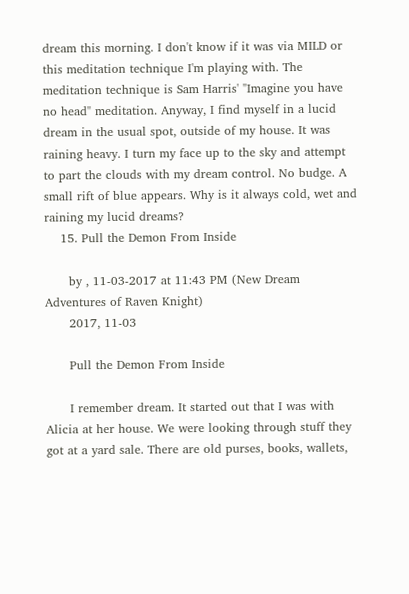dream this morning. I don't know if it was via MILD or this meditation technique I'm playing with. The meditation technique is Sam Harris' "Imagine you have no head" meditation. Anyway, I find myself in a lucid dream in the usual spot, outside of my house. It was raining heavy. I turn my face up to the sky and attempt to part the clouds with my dream control. No budge. A small rift of blue appears. Why is it always cold, wet and raining my lucid dreams?
    15. Pull the Demon From Inside

      by , 11-03-2017 at 11:43 PM (New Dream Adventures of Raven Knight)
      2017, 11-03

      Pull the Demon From Inside

      I remember dream. It started out that I was with Alicia at her house. We were looking through stuff they got at a yard sale. There are old purses, books, wallets,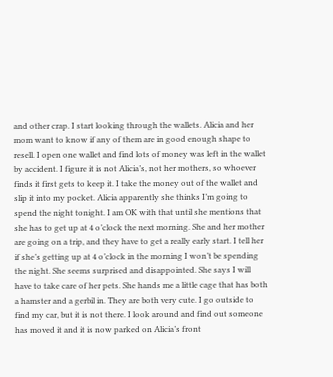and other crap. I start looking through the wallets. Alicia and her mom want to know if any of them are in good enough shape to resell. I open one wallet and find lots of money was left in the wallet by accident. I figure it is not Alicia’s, not her mothers, so whoever finds it first gets to keep it. I take the money out of the wallet and slip it into my pocket. Alicia apparently she thinks I’m going to spend the night tonight. I am OK with that until she mentions that she has to get up at 4 o’clock the next morning. She and her mother are going on a trip, and they have to get a really early start. I tell her if she’s getting up at 4 o’clock in the morning I won’t be spending the night. She seems surprised and disappointed. She says I will have to take care of her pets. She hands me a little cage that has both a hamster and a gerbil in. They are both very cute. I go outside to find my car, but it is not there. I look around and find out someone has moved it and it is now parked on Alicia’s front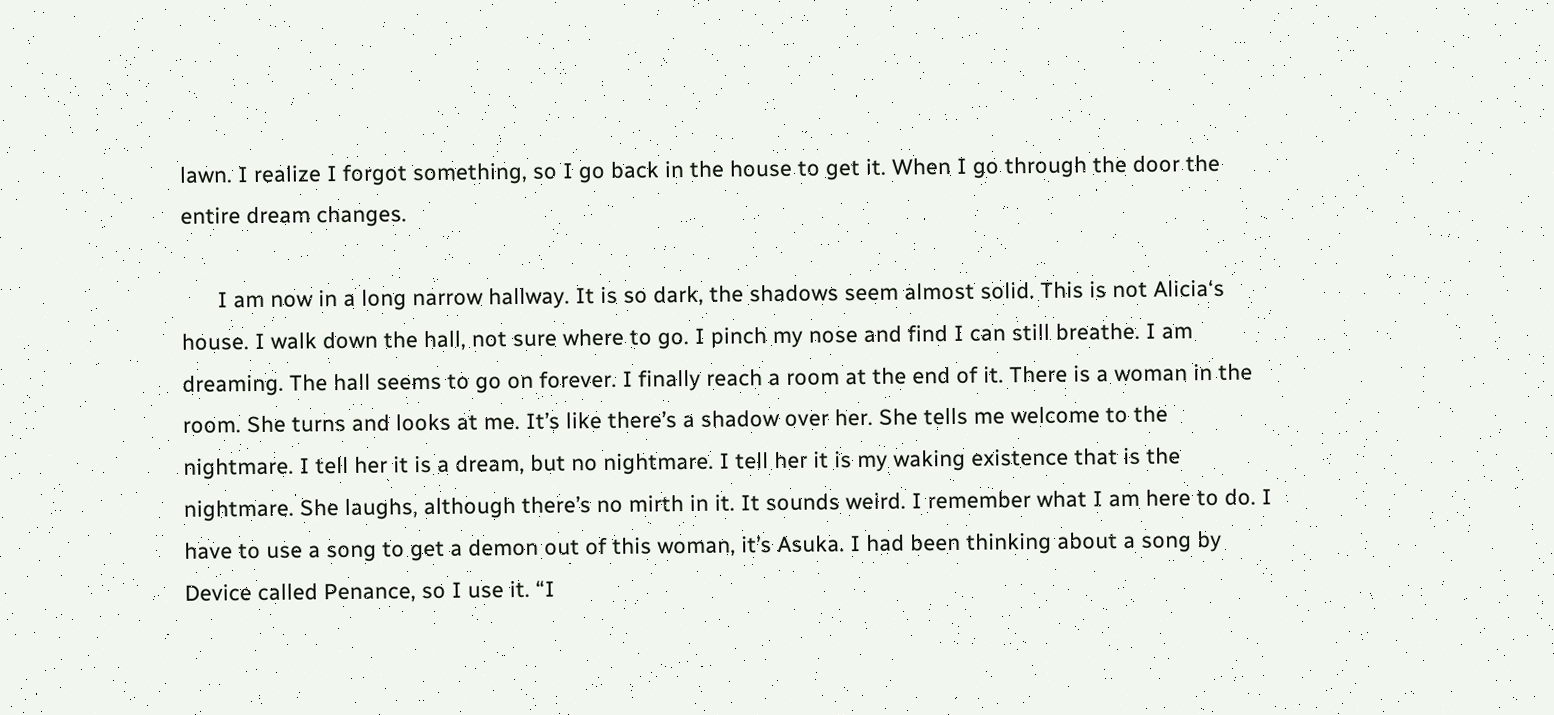lawn. I realize I forgot something, so I go back in the house to get it. When I go through the door the entire dream changes.

      I am now in a long narrow hallway. It is so dark, the shadows seem almost solid. This is not Alicia‘s house. I walk down the hall, not sure where to go. I pinch my nose and find I can still breathe. I am dreaming. The hall seems to go on forever. I finally reach a room at the end of it. There is a woman in the room. She turns and looks at me. It’s like there’s a shadow over her. She tells me welcome to the nightmare. I tell her it is a dream, but no nightmare. I tell her it is my waking existence that is the nightmare. She laughs, although there’s no mirth in it. It sounds weird. I remember what I am here to do. I have to use a song to get a demon out of this woman, it’s Asuka. I had been thinking about a song by Device called Penance, so I use it. “I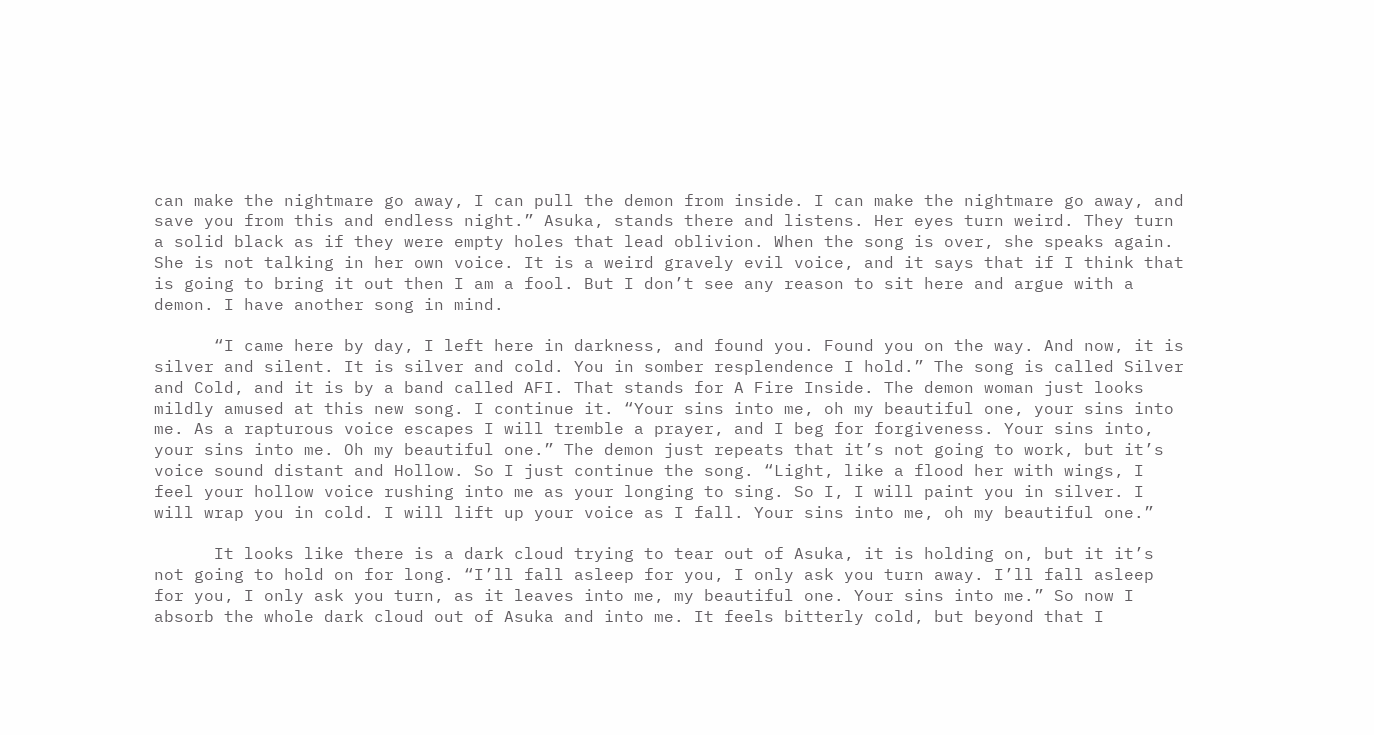can make the nightmare go away, I can pull the demon from inside. I can make the nightmare go away, and save you from this and endless night.” Asuka, stands there and listens. Her eyes turn weird. They turn a solid black as if they were empty holes that lead oblivion. When the song is over, she speaks again. She is not talking in her own voice. It is a weird gravely evil voice, and it says that if I think that is going to bring it out then I am a fool. But I don’t see any reason to sit here and argue with a demon. I have another song in mind.

      “I came here by day, I left here in darkness, and found you. Found you on the way. And now, it is silver and silent. It is silver and cold. You in somber resplendence I hold.” The song is called Silver and Cold, and it is by a band called AFI. That stands for A Fire Inside. The demon woman just looks mildly amused at this new song. I continue it. “Your sins into me, oh my beautiful one, your sins into me. As a rapturous voice escapes I will tremble a prayer, and I beg for forgiveness. Your sins into, your sins into me. Oh my beautiful one.” The demon just repeats that it’s not going to work, but it’s voice sound distant and Hollow. So I just continue the song. “Light, like a flood her with wings, I feel your hollow voice rushing into me as your longing to sing. So I, I will paint you in silver. I will wrap you in cold. I will lift up your voice as I fall. Your sins into me, oh my beautiful one.”

      It looks like there is a dark cloud trying to tear out of Asuka, it is holding on, but it it’s not going to hold on for long. “I’ll fall asleep for you, I only ask you turn away. I’ll fall asleep for you, I only ask you turn, as it leaves into me, my beautiful one. Your sins into me.” So now I absorb the whole dark cloud out of Asuka and into me. It feels bitterly cold, but beyond that I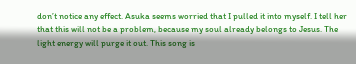don’t notice any effect. Asuka seems worried that I pulled it into myself. I tell her that this will not be a problem, because my soul already belongs to Jesus. The light energy will purge it out. This song is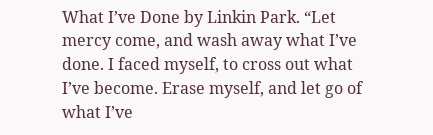What I’ve Done by Linkin Park. “Let mercy come, and wash away what I’ve done. I faced myself, to cross out what I’ve become. Erase myself, and let go of what I’ve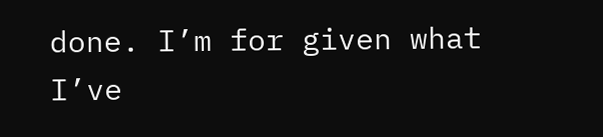done. I’m for given what I’ve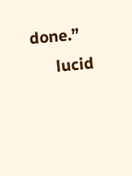done.”
      lucid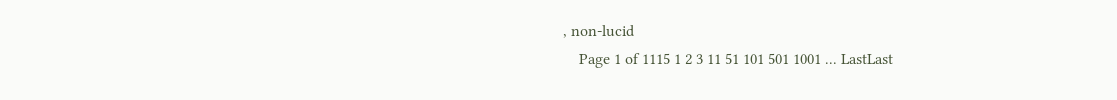, non-lucid
    Page 1 of 1115 1 2 3 11 51 101 501 1001 ... LastLast